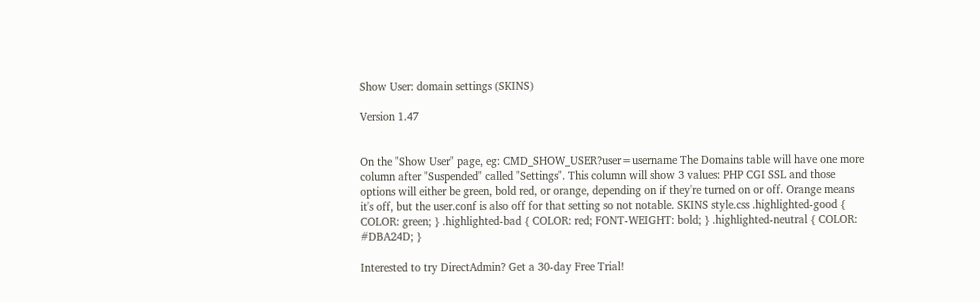Show User: domain settings (SKINS)

Version 1.47


On the "Show User" page, eg: CMD_SHOW_USER?user=username The Domains table will have one more column after "Suspended" called "Settings". This column will show 3 values: PHP CGI SSL and those options will either be green, bold red, or orange, depending on if they're turned on or off. Orange means it's off, but the user.conf is also off for that setting so not notable. SKINS style.css .highlighted-good { COLOR: green; } .highlighted-bad { COLOR: red; FONT-WEIGHT: bold; } .highlighted-neutral { COLOR: #DBA24D; }

Interested to try DirectAdmin? Get a 30-day Free Trial!